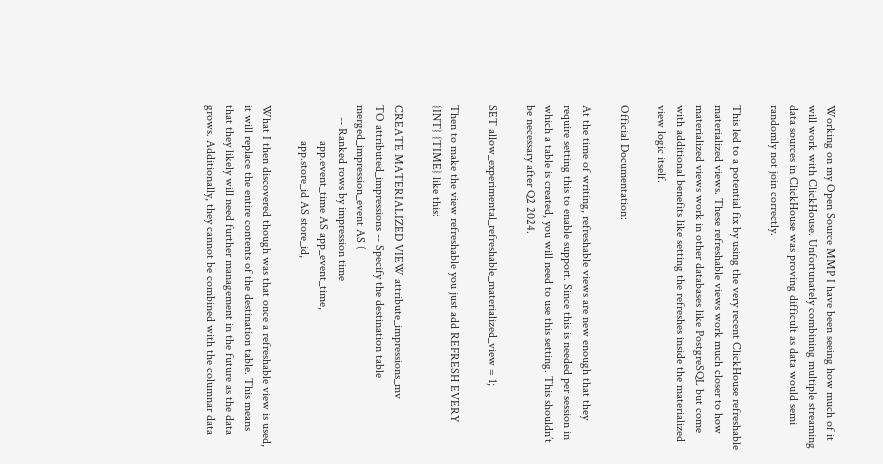Working on my Open Source MMP I have been seeing how much of it will work with ClickHouse. Unfortunately combining multiple streaming data sources in ClickHouse was proving difficult as data would semi randomly not join correctly.

This led to a potential fix by using the very recent ClickHouse refreshable materialized views. These refreshable views work much closer to how materialized views work in other databases like PostgreSQL but come with additional benefits like setting the refreshes inside the materialized view logic itself.

Official Documentation:

At the time of writing, refreshable views are new enough that they require setting this to enable support. Since this is needed per session in which a table is created, you will need to use this setting. This shouldn’t be necessary after Q2 2024.

SET allow_experimental_refreshable_materialized_view = 1;

Then to make the view refreshable you just add REFRESH EVERY {INT} {TIME} like this:

CREATE MATERIALIZED VIEW attribute_impressions_mv
TO attributed_impressions -- Specify the destination table
merged_impression_event AS (
    -- Ranked rows by impression time
            app.event_time AS app_event_time,
            app.store_id AS store_id,

What I then discovered though was that once a refreshable view is used, it will replace the entire contents of the destination table. This means that they likely will need further management in the future as the data grows. Additionally, they cannot be combined with the columnar data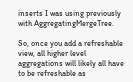inserts I was using previously with AggregatingMergeTree.

So, once you add a refreshable view, all higher level aggregations will likely all have to be refreshable as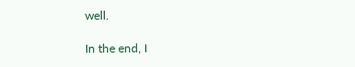well.

In the end, I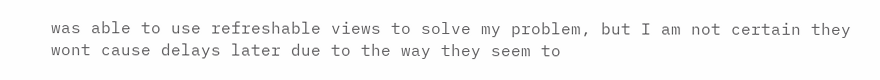was able to use refreshable views to solve my problem, but I am not certain they wont cause delays later due to the way they seem to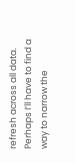refresh across all data. Perhaps I’ll have to find a way to narrow the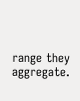range they aggregate.